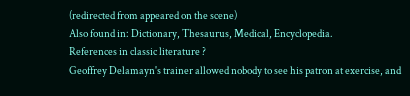(redirected from appeared on the scene)
Also found in: Dictionary, Thesaurus, Medical, Encyclopedia.
References in classic literature ?
Geoffrey Delamayn's trainer allowed nobody to see his patron at exercise, and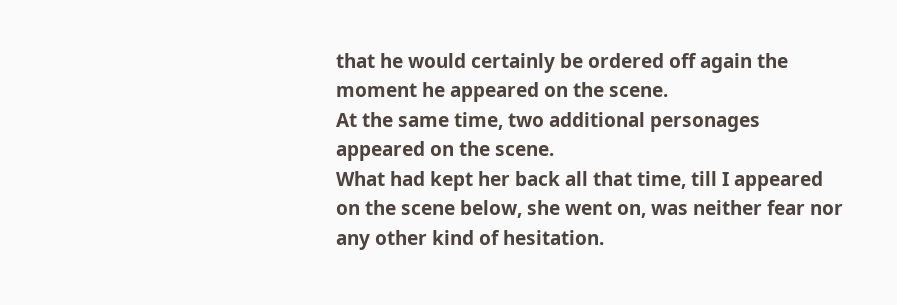that he would certainly be ordered off again the moment he appeared on the scene.
At the same time, two additional personages appeared on the scene.
What had kept her back all that time, till I appeared on the scene below, she went on, was neither fear nor any other kind of hesitation.